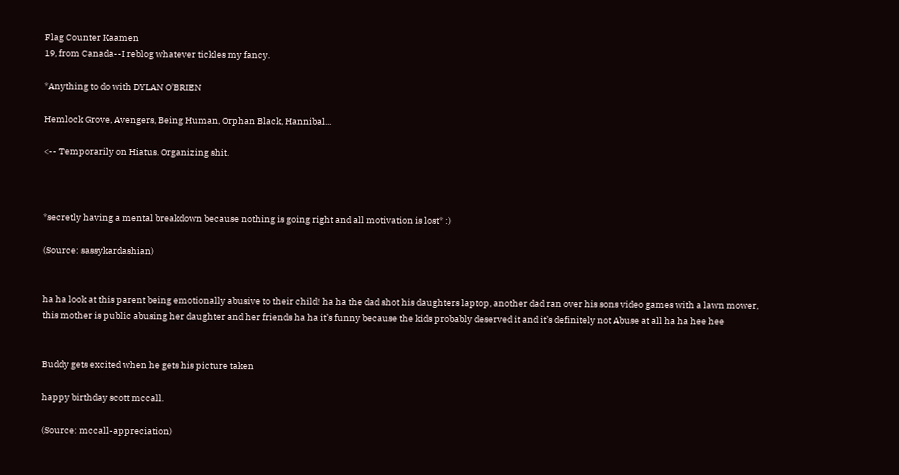Flag Counter Kaamen
19, from Canada--I reblog whatever tickles my fancy.

*Anything to do with DYLAN O'BRIEN

Hemlock Grove, Avengers, Being Human, Orphan Black, Hannibal...

<-- Temporarily on Hiatus. Organizing shit.



*secretly having a mental breakdown because nothing is going right and all motivation is lost* :)

(Source: sassykardashian)


ha ha look at this parent being emotionally abusive to their child! ha ha the dad shot his daughters laptop, another dad ran over his sons video games with a lawn mower, this mother is public abusing her daughter and her friends ha ha it’s funny because the kids probably deserved it and it’s definitely not Abuse at all ha ha hee hee


Buddy gets excited when he gets his picture taken

happy birthday scott mccall.

(Source: mccall-appreciation)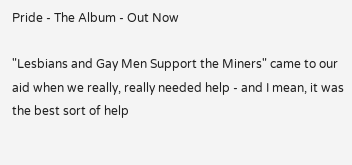Pride - The Album - Out Now

"Lesbians and Gay Men Support the Miners" came to our aid when we really, really needed help - and I mean, it was the best sort of help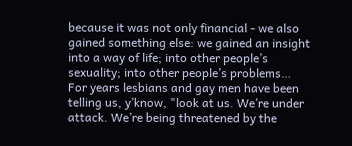because it was not only financial - we also gained something else: we gained an insight into a way of life; into other people’s sexuality; into other people’s problems… For years lesbians and gay men have been telling us, y’know, "look at us. We’re under attack. We’re being threatened by the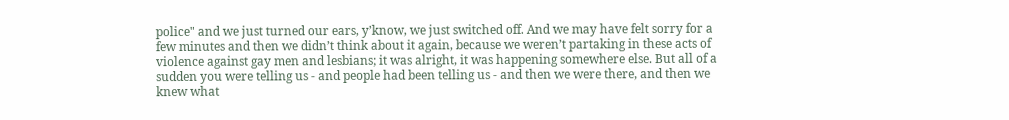police" and we just turned our ears, y’know, we just switched off. And we may have felt sorry for a few minutes and then we didn’t think about it again, because we weren’t partaking in these acts of violence against gay men and lesbians; it was alright, it was happening somewhere else. But all of a sudden you were telling us - and people had been telling us - and then we were there, and then we knew what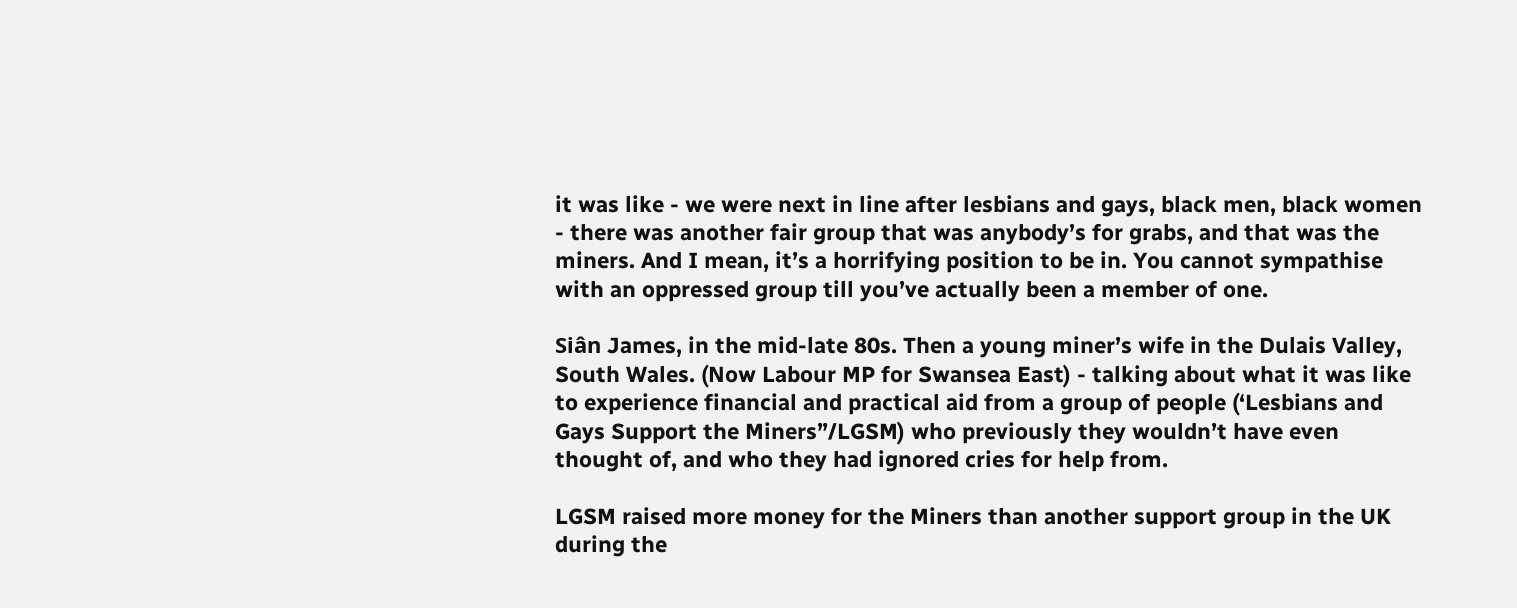it was like - we were next in line after lesbians and gays, black men, black women - there was another fair group that was anybody’s for grabs, and that was the miners. And I mean, it’s a horrifying position to be in. You cannot sympathise with an oppressed group till you’ve actually been a member of one.

Siân James, in the mid-late 80s. Then a young miner’s wife in the Dulais Valley, South Wales. (Now Labour MP for Swansea East) - talking about what it was like to experience financial and practical aid from a group of people (‘Lesbians and Gays Support the Miners”/LGSM) who previously they wouldn’t have even thought of, and who they had ignored cries for help from.

LGSM raised more money for the Miners than another support group in the UK during the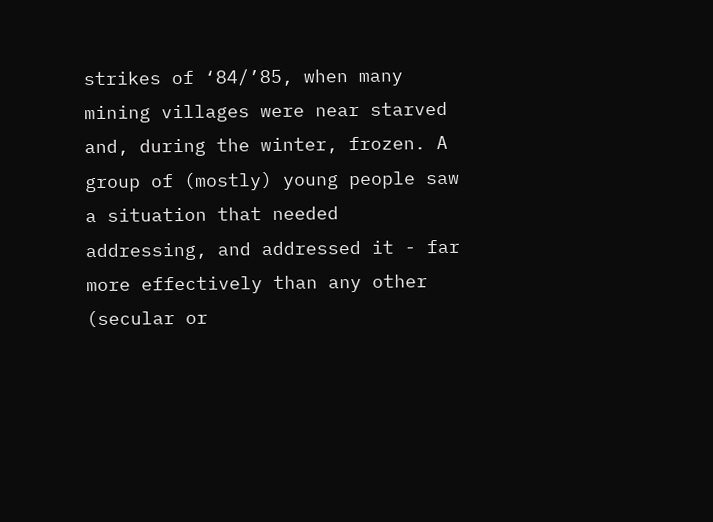strikes of ‘84/’85, when many mining villages were near starved and, during the winter, frozen. A group of (mostly) young people saw a situation that needed addressing, and addressed it - far more effectively than any other (secular or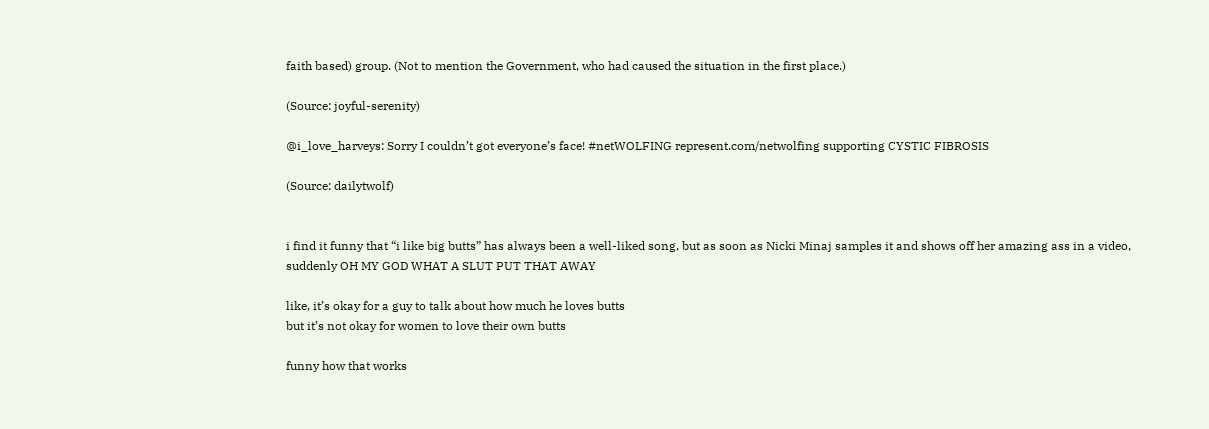faith based) group. (Not to mention the Government, who had caused the situation in the first place.)

(Source: joyful-serenity)

@i_love_harveys: Sorry I couldn’t got everyone’s face! #netWOLFING represent.com/netwolfing supporting CYSTIC FIBROSIS

(Source: dailytwolf)


i find it funny that “i like big butts” has always been a well-liked song, but as soon as Nicki Minaj samples it and shows off her amazing ass in a video, suddenly OH MY GOD WHAT A SLUT PUT THAT AWAY

like, it’s okay for a guy to talk about how much he loves butts
but it’s not okay for women to love their own butts

funny how that works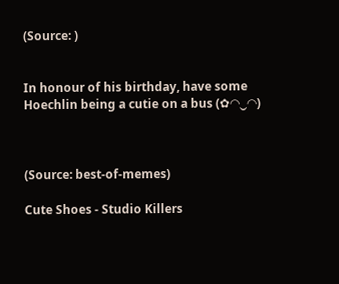(Source: )


In honour of his birthday, have some Hoechlin being a cutie on a bus (✿◠‿◠)



(Source: best-of-memes)

Cute Shoes - Studio Killers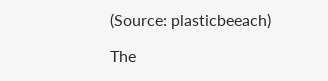(Source: plasticbeeach)

The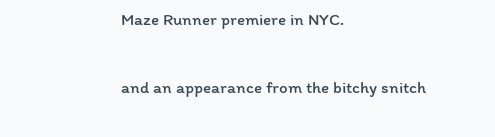Maze Runner premiere in NYC.

and an appearance from the bitchy snitch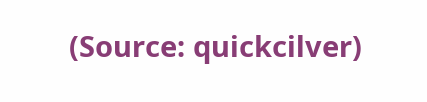(Source: quickcilver)